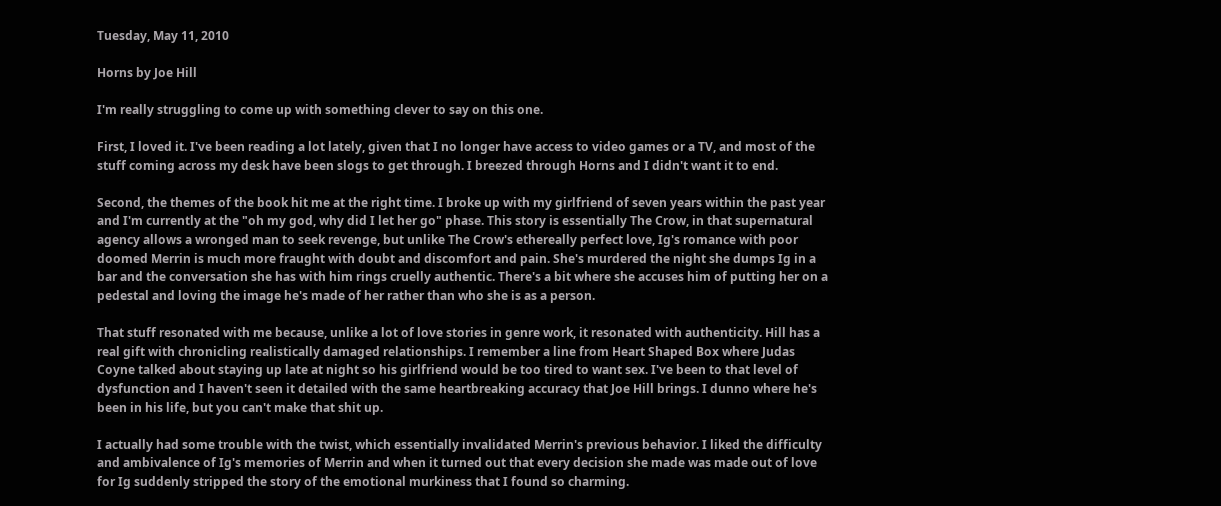Tuesday, May 11, 2010

Horns by Joe Hill

I'm really struggling to come up with something clever to say on this one.

First, I loved it. I've been reading a lot lately, given that I no longer have access to video games or a TV, and most of the stuff coming across my desk have been slogs to get through. I breezed through Horns and I didn't want it to end.

Second, the themes of the book hit me at the right time. I broke up with my girlfriend of seven years within the past year and I'm currently at the "oh my god, why did I let her go" phase. This story is essentially The Crow, in that supernatural agency allows a wronged man to seek revenge, but unlike The Crow's ethereally perfect love, Ig's romance with poor doomed Merrin is much more fraught with doubt and discomfort and pain. She's murdered the night she dumps Ig in a bar and the conversation she has with him rings cruelly authentic. There's a bit where she accuses him of putting her on a pedestal and loving the image he's made of her rather than who she is as a person.

That stuff resonated with me because, unlike a lot of love stories in genre work, it resonated with authenticity. Hill has a real gift with chronicling realistically damaged relationships. I remember a line from Heart Shaped Box where Judas Coyne talked about staying up late at night so his girlfriend would be too tired to want sex. I've been to that level of dysfunction and I haven't seen it detailed with the same heartbreaking accuracy that Joe Hill brings. I dunno where he's been in his life, but you can't make that shit up.

I actually had some trouble with the twist, which essentially invalidated Merrin's previous behavior. I liked the difficulty and ambivalence of Ig's memories of Merrin and when it turned out that every decision she made was made out of love for Ig suddenly stripped the story of the emotional murkiness that I found so charming.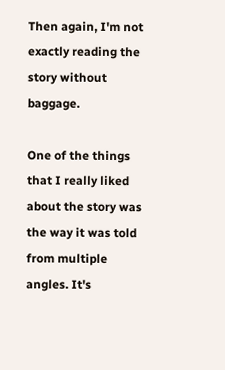Then again, I'm not exactly reading the story without baggage.

One of the things that I really liked about the story was the way it was told from multiple angles. It's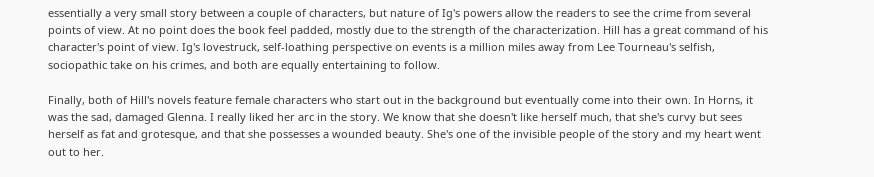essentially a very small story between a couple of characters, but nature of Ig's powers allow the readers to see the crime from several points of view. At no point does the book feel padded, mostly due to the strength of the characterization. Hill has a great command of his character's point of view. Ig's lovestruck, self-loathing perspective on events is a million miles away from Lee Tourneau's selfish, sociopathic take on his crimes, and both are equally entertaining to follow.

Finally, both of Hill's novels feature female characters who start out in the background but eventually come into their own. In Horns, it was the sad, damaged Glenna. I really liked her arc in the story. We know that she doesn't like herself much, that she's curvy but sees herself as fat and grotesque, and that she possesses a wounded beauty. She's one of the invisible people of the story and my heart went out to her.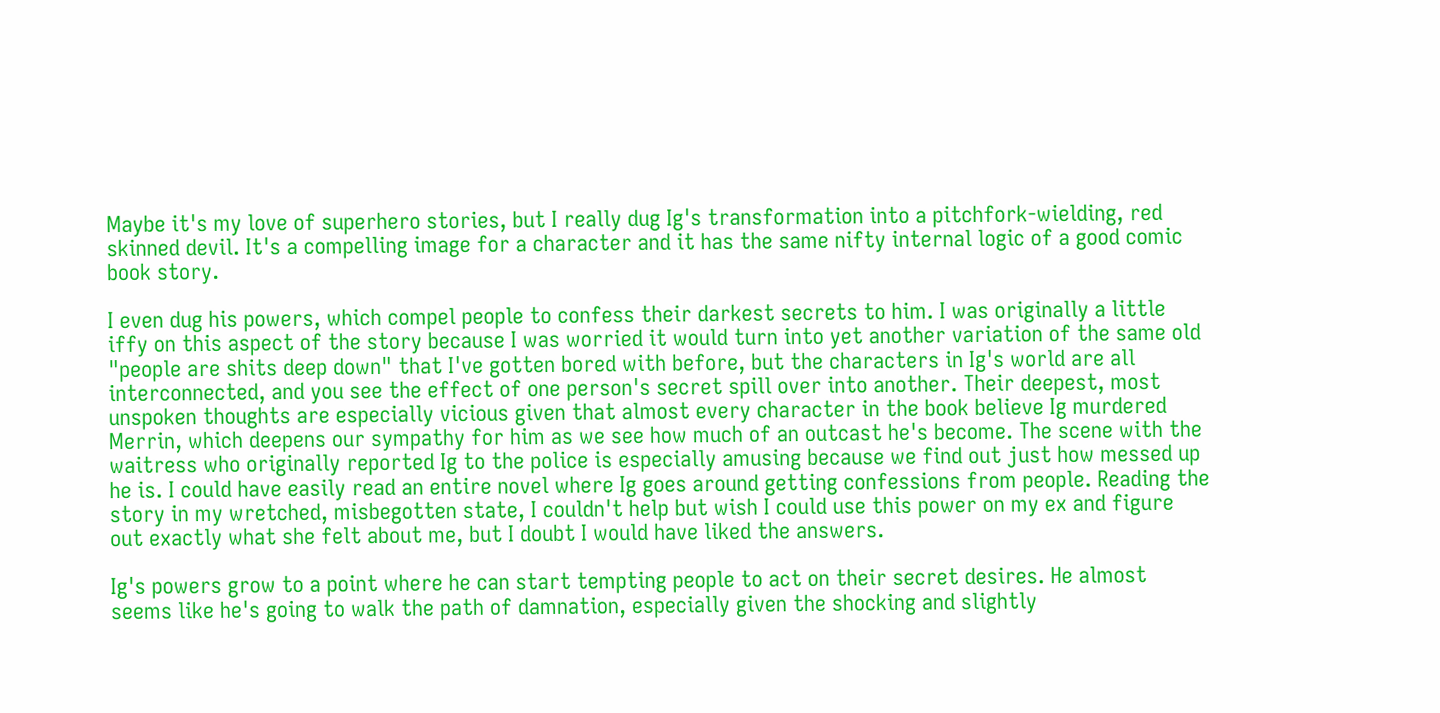Maybe it's my love of superhero stories, but I really dug Ig's transformation into a pitchfork-wielding, red skinned devil. It's a compelling image for a character and it has the same nifty internal logic of a good comic book story.

I even dug his powers, which compel people to confess their darkest secrets to him. I was originally a little iffy on this aspect of the story because I was worried it would turn into yet another variation of the same old "people are shits deep down" that I've gotten bored with before, but the characters in Ig's world are all interconnected, and you see the effect of one person's secret spill over into another. Their deepest, most unspoken thoughts are especially vicious given that almost every character in the book believe Ig murdered Merrin, which deepens our sympathy for him as we see how much of an outcast he's become. The scene with the waitress who originally reported Ig to the police is especially amusing because we find out just how messed up he is. I could have easily read an entire novel where Ig goes around getting confessions from people. Reading the story in my wretched, misbegotten state, I couldn't help but wish I could use this power on my ex and figure out exactly what she felt about me, but I doubt I would have liked the answers.

Ig's powers grow to a point where he can start tempting people to act on their secret desires. He almost seems like he's going to walk the path of damnation, especially given the shocking and slightly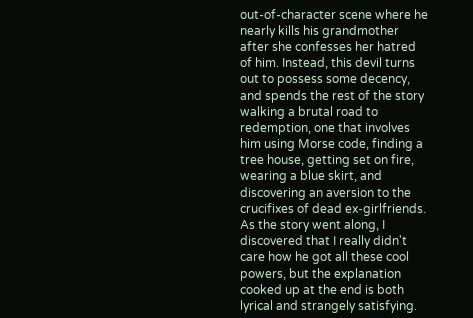out-of-character scene where he nearly kills his grandmother after she confesses her hatred of him. Instead, this devil turns out to possess some decency, and spends the rest of the story walking a brutal road to redemption, one that involves him using Morse code, finding a tree house, getting set on fire, wearing a blue skirt, and discovering an aversion to the crucifixes of dead ex-girlfriends. As the story went along, I discovered that I really didn't care how he got all these cool powers, but the explanation cooked up at the end is both lyrical and strangely satisfying.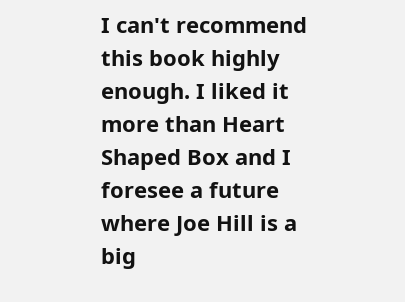I can't recommend this book highly enough. I liked it more than Heart Shaped Box and I foresee a future where Joe Hill is a big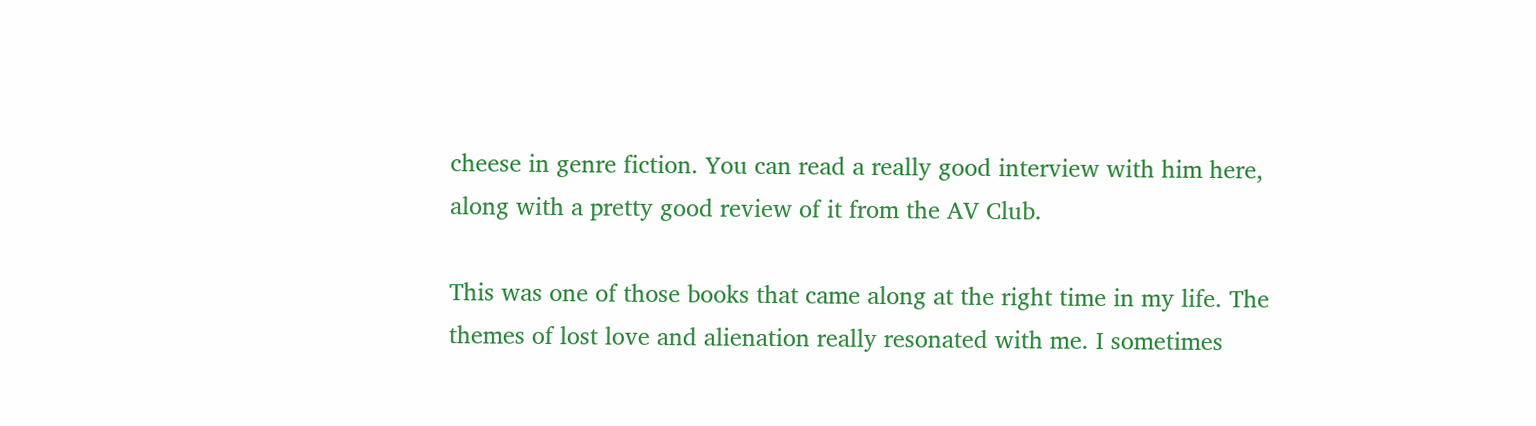cheese in genre fiction. You can read a really good interview with him here, along with a pretty good review of it from the AV Club.

This was one of those books that came along at the right time in my life. The themes of lost love and alienation really resonated with me. I sometimes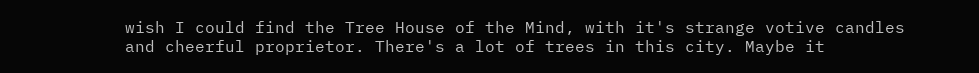wish I could find the Tree House of the Mind, with it's strange votive candles and cheerful proprietor. There's a lot of trees in this city. Maybe it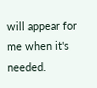will appear for me when it's needed.